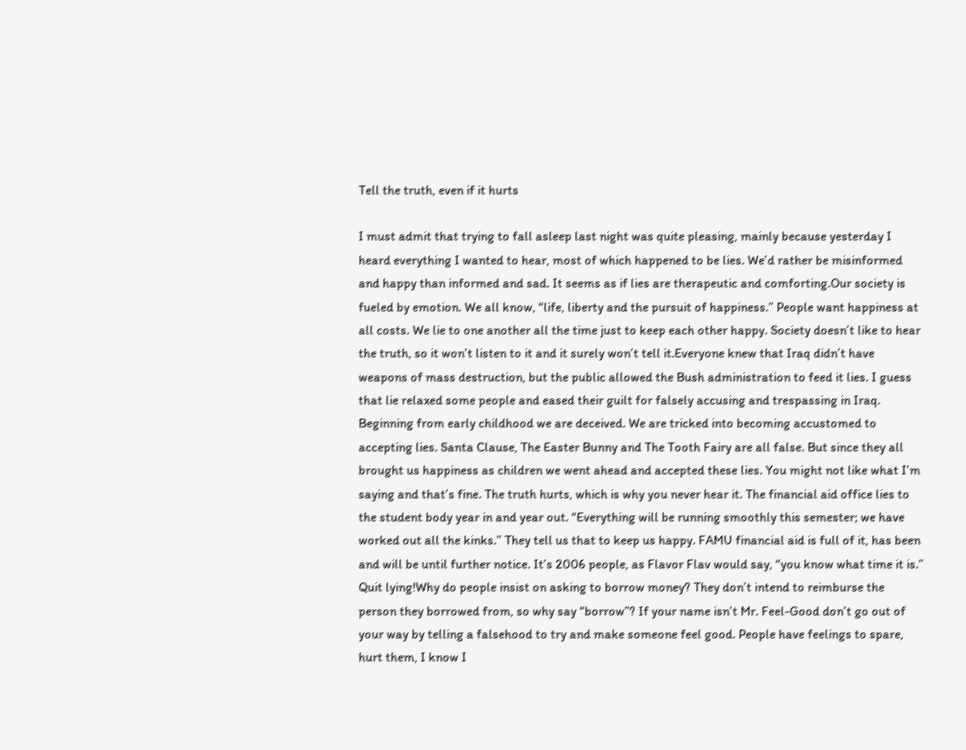Tell the truth, even if it hurts

I must admit that trying to fall asleep last night was quite pleasing, mainly because yesterday I heard everything I wanted to hear, most of which happened to be lies. We’d rather be misinformed and happy than informed and sad. It seems as if lies are therapeutic and comforting.Our society is fueled by emotion. We all know, “life, liberty and the pursuit of happiness.” People want happiness at all costs. We lie to one another all the time just to keep each other happy. Society doesn’t like to hear the truth, so it won’t listen to it and it surely won’t tell it.Everyone knew that Iraq didn’t have weapons of mass destruction, but the public allowed the Bush administration to feed it lies. I guess that lie relaxed some people and eased their guilt for falsely accusing and trespassing in Iraq. Beginning from early childhood we are deceived. We are tricked into becoming accustomed to accepting lies. Santa Clause, The Easter Bunny and The Tooth Fairy are all false. But since they all brought us happiness as children we went ahead and accepted these lies. You might not like what I’m saying and that’s fine. The truth hurts, which is why you never hear it. The financial aid office lies to the student body year in and year out. “Everything will be running smoothly this semester; we have worked out all the kinks.” They tell us that to keep us happy. FAMU financial aid is full of it, has been and will be until further notice. It’s 2006 people, as Flavor Flav would say, “you know what time it is.” Quit lying!Why do people insist on asking to borrow money? They don’t intend to reimburse the person they borrowed from, so why say “borrow”? If your name isn’t Mr. Feel-Good don’t go out of your way by telling a falsehood to try and make someone feel good. People have feelings to spare, hurt them, I know I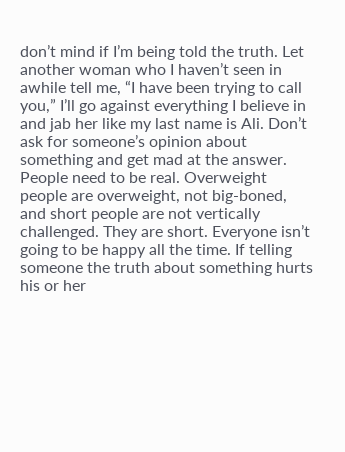don’t mind if I’m being told the truth. Let another woman who I haven’t seen in awhile tell me, “I have been trying to call you,” I’ll go against everything I believe in and jab her like my last name is Ali. Don’t ask for someone’s opinion about something and get mad at the answer. People need to be real. Overweight people are overweight, not big-boned, and short people are not vertically challenged. They are short. Everyone isn’t going to be happy all the time. If telling someone the truth about something hurts his or her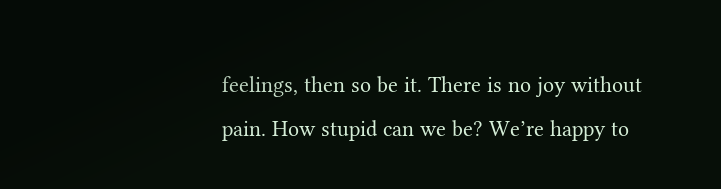feelings, then so be it. There is no joy without pain. How stupid can we be? We’re happy to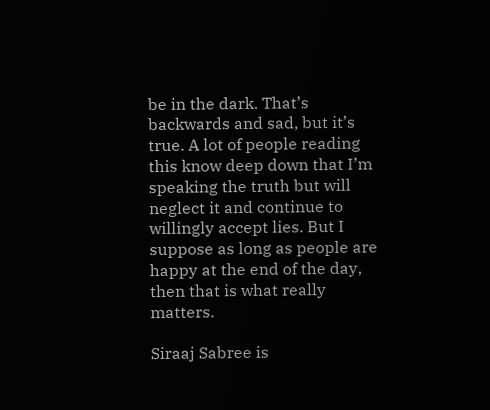be in the dark. That’s backwards and sad, but it’s true. A lot of people reading this know deep down that I’m speaking the truth but will neglect it and continue to willingly accept lies. But I suppose as long as people are happy at the end of the day, then that is what really matters.

Siraaj Sabree is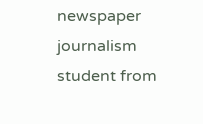newspaper journalism student from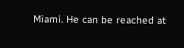Miami. He can be reached at